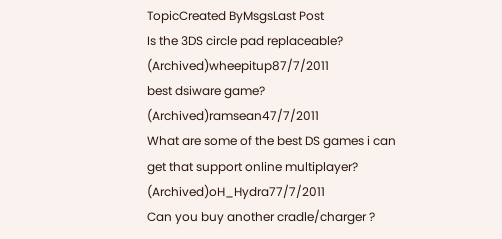TopicCreated ByMsgsLast Post
Is the 3DS circle pad replaceable? (Archived)wheepitup87/7/2011
best dsiware game? (Archived)ramsean47/7/2011
What are some of the best DS games i can get that support online multiplayer? (Archived)oH_Hydra77/7/2011
Can you buy another cradle/charger ?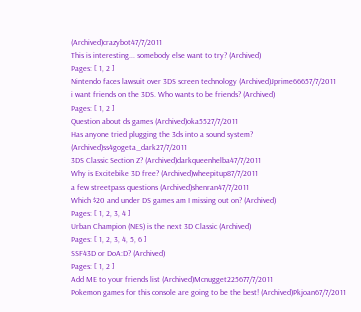(Archived)crazybot47/7/2011
This is interesting... somebody else want to try? (Archived)
Pages: [ 1, 2 ]
Nintendo faces lawsuit over 3DS screen technology (Archived)Jprime66657/7/2011
i want friends on the 3DS. Who wants to be friends? (Archived)
Pages: [ 1, 2 ]
Question about ds games (Archived)oka5527/7/2011
Has anyone tried plugging the 3ds into a sound system? (Archived)ss4gogeta_dark27/7/2011
3DS Classic Section Z? (Archived)darkqueenhelba47/7/2011
Why is Excitebike 3D free? (Archived)wheepitup87/7/2011
a few streetpass questions (Archived)shenran47/7/2011
Which $20 and under DS games am I missing out on? (Archived)
Pages: [ 1, 2, 3, 4 ]
Urban Champion (NES) is the next 3D Classic (Archived)
Pages: [ 1, 2, 3, 4, 5, 6 ]
SSF43D or DoA:D? (Archived)
Pages: [ 1, 2 ]
Add ME to your friends list (Archived)Mcnugget225677/7/2011
Pokemon games for this console are going to be the best! (Archived)Pkjoan67/7/2011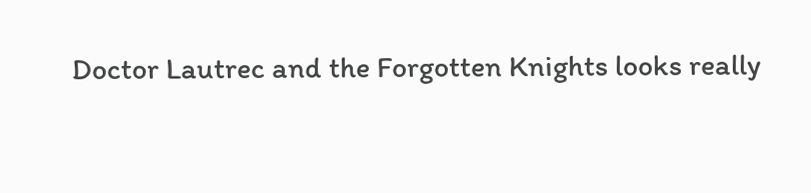Doctor Lautrec and the Forgotten Knights looks really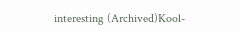interesting (Archived)Kool-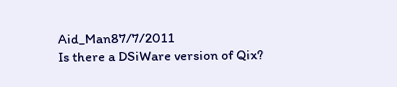Aid_Man87/7/2011
Is there a DSiWare version of Qix?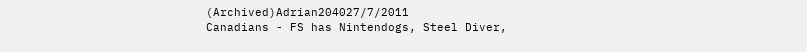(Archived)Adrian204027/7/2011
Canadians - FS has Nintendogs, Steel Diver,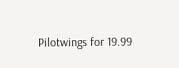Pilotwings for 19.99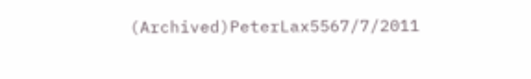(Archived)PeterLax5567/7/2011